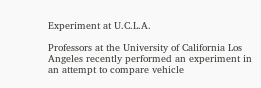Experiment at U.C.L.A.

Professors at the University of California Los Angeles recently performed an experiment in an attempt to compare vehicle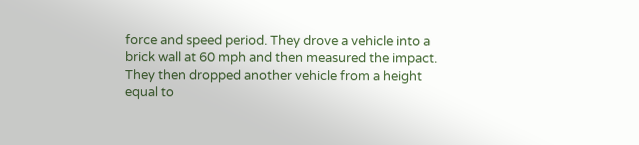force and speed period. They drove a vehicle into a brick wall at 60 mph and then measured the impact. They then dropped another vehicle from a height equal to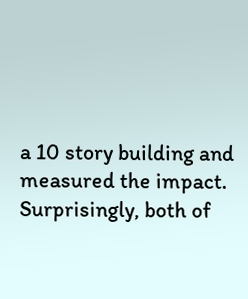a 10 story building and measured the impact. Surprisingly, both of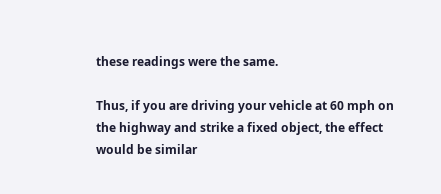these readings were the same.

Thus, if you are driving your vehicle at 60 mph on the highway and strike a fixed object, the effect would be similar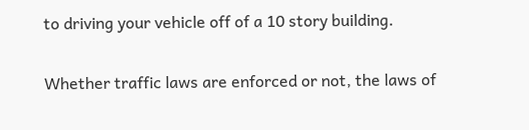to driving your vehicle off of a 10 story building.

Whether traffic laws are enforced or not, the laws of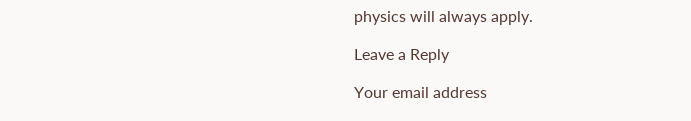physics will always apply.

Leave a Reply

Your email address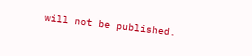will not be published.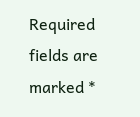Required fields are marked *